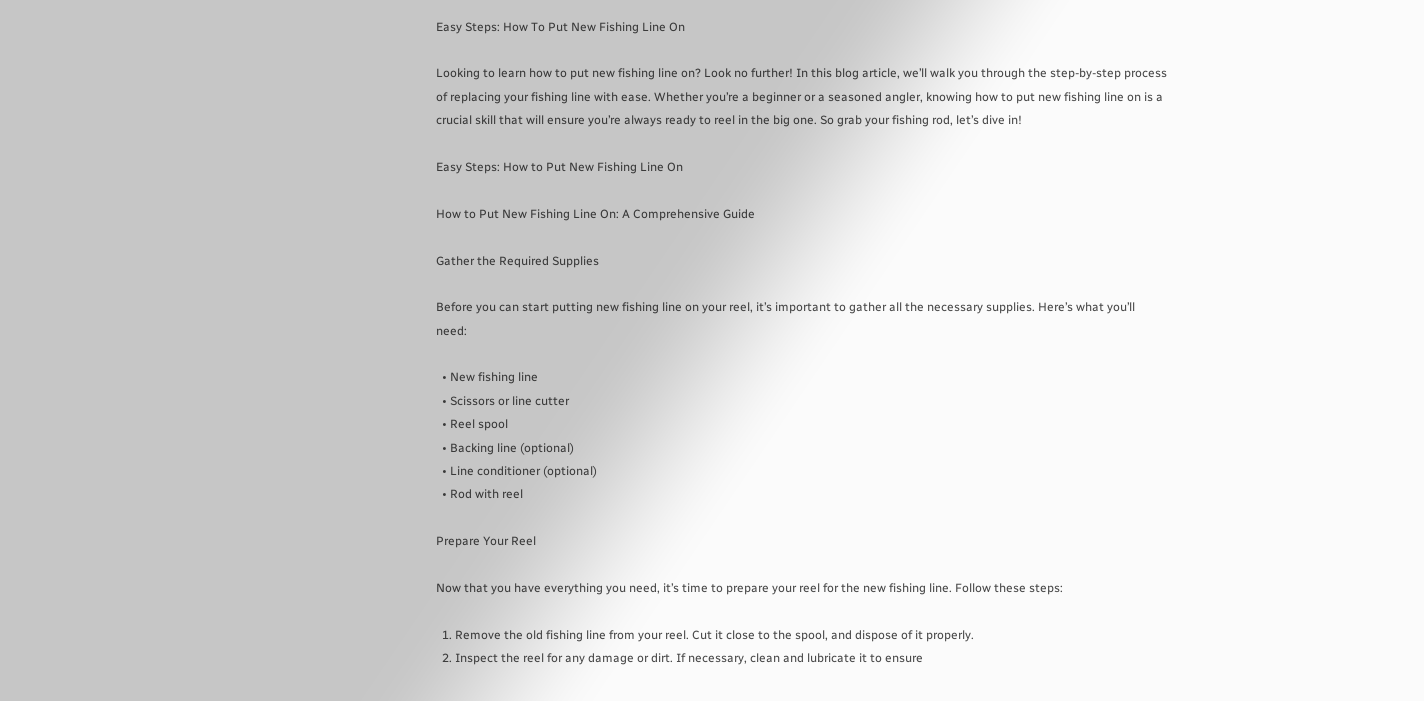Easy Steps: How To Put New Fishing Line On

Looking to learn how to put new fishing line on? Look no further! In this blog article, we’ll walk you through the step-by-step process of replacing your fishing line with ease. Whether you’re a beginner or a seasoned angler, knowing how to put new fishing line on is a crucial skill that will ensure you’re always ready to reel in the big one. So grab your fishing rod, let’s dive in!

Easy Steps: How to Put New Fishing Line On

How to Put New Fishing Line On: A Comprehensive Guide

Gather the Required Supplies

Before you can start putting new fishing line on your reel, it’s important to gather all the necessary supplies. Here’s what you’ll need:

  • New fishing line
  • Scissors or line cutter
  • Reel spool
  • Backing line (optional)
  • Line conditioner (optional)
  • Rod with reel

Prepare Your Reel

Now that you have everything you need, it’s time to prepare your reel for the new fishing line. Follow these steps:

  1. Remove the old fishing line from your reel. Cut it close to the spool, and dispose of it properly.
  2. Inspect the reel for any damage or dirt. If necessary, clean and lubricate it to ensure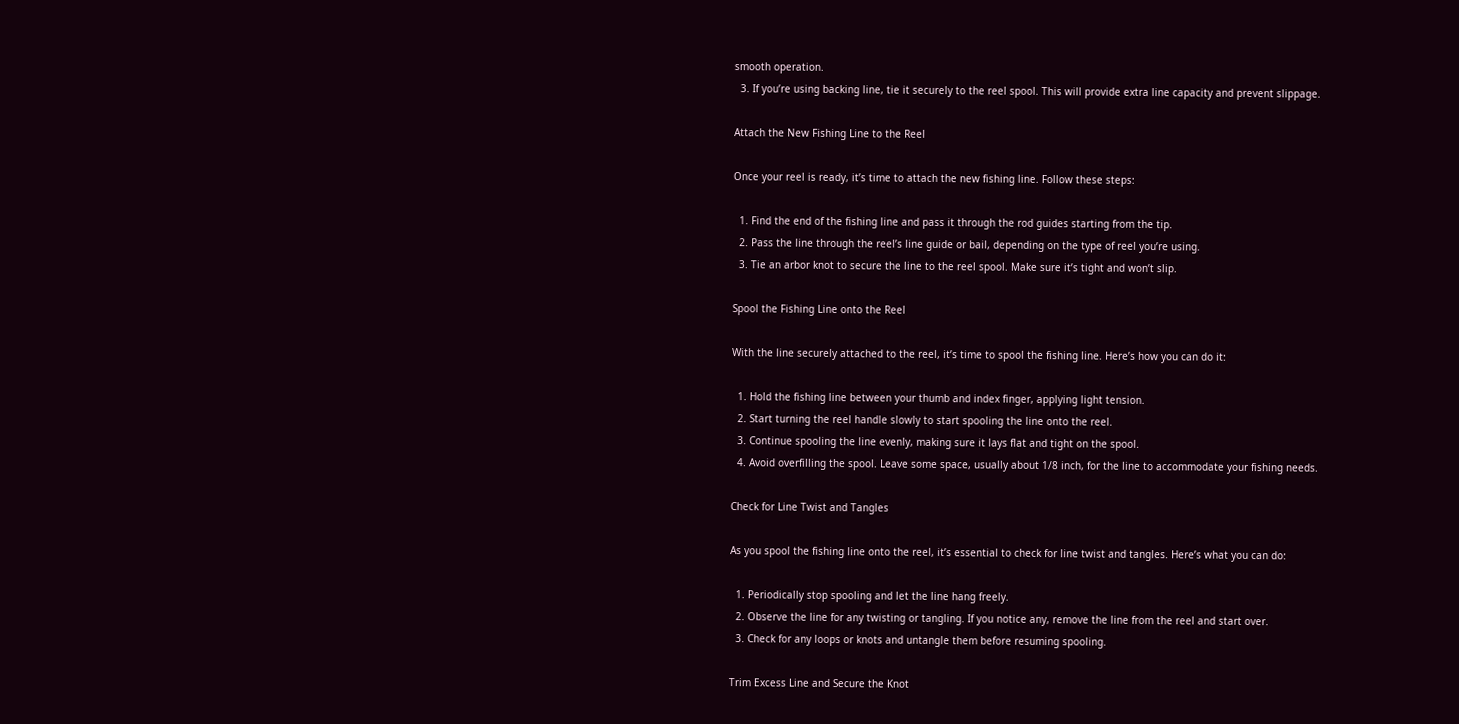smooth operation.
  3. If you’re using backing line, tie it securely to the reel spool. This will provide extra line capacity and prevent slippage.

Attach the New Fishing Line to the Reel

Once your reel is ready, it’s time to attach the new fishing line. Follow these steps:

  1. Find the end of the fishing line and pass it through the rod guides starting from the tip.
  2. Pass the line through the reel’s line guide or bail, depending on the type of reel you’re using.
  3. Tie an arbor knot to secure the line to the reel spool. Make sure it’s tight and won’t slip.

Spool the Fishing Line onto the Reel

With the line securely attached to the reel, it’s time to spool the fishing line. Here’s how you can do it:

  1. Hold the fishing line between your thumb and index finger, applying light tension.
  2. Start turning the reel handle slowly to start spooling the line onto the reel.
  3. Continue spooling the line evenly, making sure it lays flat and tight on the spool.
  4. Avoid overfilling the spool. Leave some space, usually about 1/8 inch, for the line to accommodate your fishing needs.

Check for Line Twist and Tangles

As you spool the fishing line onto the reel, it’s essential to check for line twist and tangles. Here’s what you can do:

  1. Periodically stop spooling and let the line hang freely.
  2. Observe the line for any twisting or tangling. If you notice any, remove the line from the reel and start over.
  3. Check for any loops or knots and untangle them before resuming spooling.

Trim Excess Line and Secure the Knot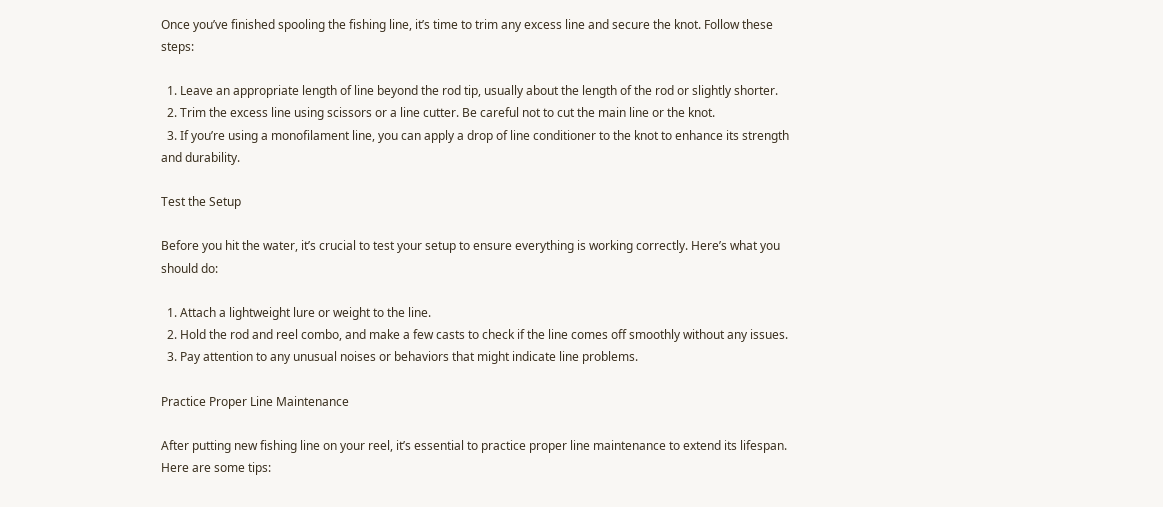Once you’ve finished spooling the fishing line, it’s time to trim any excess line and secure the knot. Follow these steps:

  1. Leave an appropriate length of line beyond the rod tip, usually about the length of the rod or slightly shorter.
  2. Trim the excess line using scissors or a line cutter. Be careful not to cut the main line or the knot.
  3. If you’re using a monofilament line, you can apply a drop of line conditioner to the knot to enhance its strength and durability.

Test the Setup

Before you hit the water, it’s crucial to test your setup to ensure everything is working correctly. Here’s what you should do:

  1. Attach a lightweight lure or weight to the line.
  2. Hold the rod and reel combo, and make a few casts to check if the line comes off smoothly without any issues.
  3. Pay attention to any unusual noises or behaviors that might indicate line problems.

Practice Proper Line Maintenance

After putting new fishing line on your reel, it’s essential to practice proper line maintenance to extend its lifespan. Here are some tips: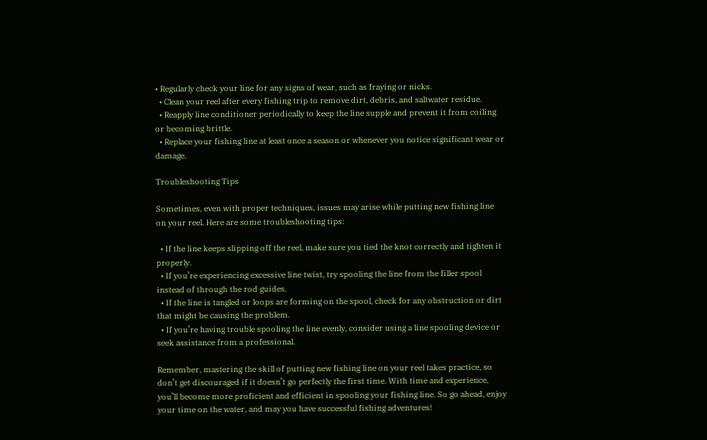• Regularly check your line for any signs of wear, such as fraying or nicks.
  • Clean your reel after every fishing trip to remove dirt, debris, and saltwater residue.
  • Reapply line conditioner periodically to keep the line supple and prevent it from coiling or becoming brittle.
  • Replace your fishing line at least once a season or whenever you notice significant wear or damage.

Troubleshooting Tips

Sometimes, even with proper techniques, issues may arise while putting new fishing line on your reel. Here are some troubleshooting tips:

  • If the line keeps slipping off the reel, make sure you tied the knot correctly and tighten it properly.
  • If you’re experiencing excessive line twist, try spooling the line from the filler spool instead of through the rod guides.
  • If the line is tangled or loops are forming on the spool, check for any obstruction or dirt that might be causing the problem.
  • If you’re having trouble spooling the line evenly, consider using a line spooling device or seek assistance from a professional.

Remember, mastering the skill of putting new fishing line on your reel takes practice, so don’t get discouraged if it doesn’t go perfectly the first time. With time and experience, you’ll become more proficient and efficient in spooling your fishing line. So go ahead, enjoy your time on the water, and may you have successful fishing adventures!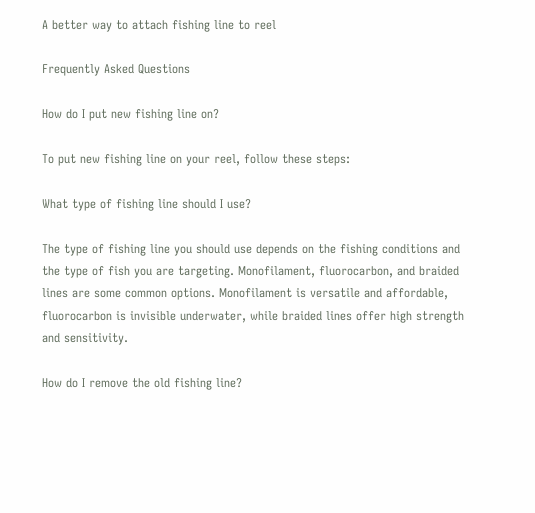A better way to attach fishing line to reel

Frequently Asked Questions

How do I put new fishing line on?

To put new fishing line on your reel, follow these steps:

What type of fishing line should I use?

The type of fishing line you should use depends on the fishing conditions and the type of fish you are targeting. Monofilament, fluorocarbon, and braided lines are some common options. Monofilament is versatile and affordable, fluorocarbon is invisible underwater, while braided lines offer high strength and sensitivity.

How do I remove the old fishing line?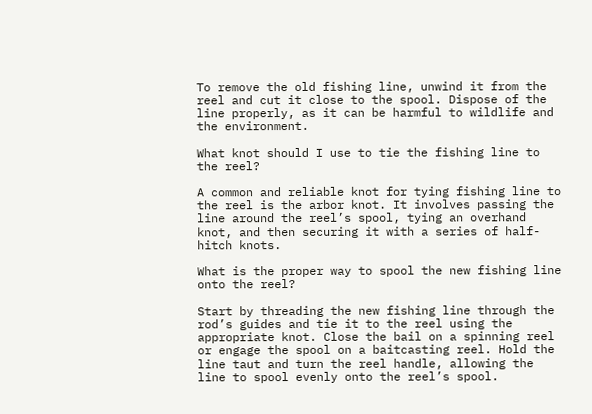To remove the old fishing line, unwind it from the reel and cut it close to the spool. Dispose of the line properly, as it can be harmful to wildlife and the environment.

What knot should I use to tie the fishing line to the reel?

A common and reliable knot for tying fishing line to the reel is the arbor knot. It involves passing the line around the reel’s spool, tying an overhand knot, and then securing it with a series of half-hitch knots.

What is the proper way to spool the new fishing line onto the reel?

Start by threading the new fishing line through the rod’s guides and tie it to the reel using the appropriate knot. Close the bail on a spinning reel or engage the spool on a baitcasting reel. Hold the line taut and turn the reel handle, allowing the line to spool evenly onto the reel’s spool.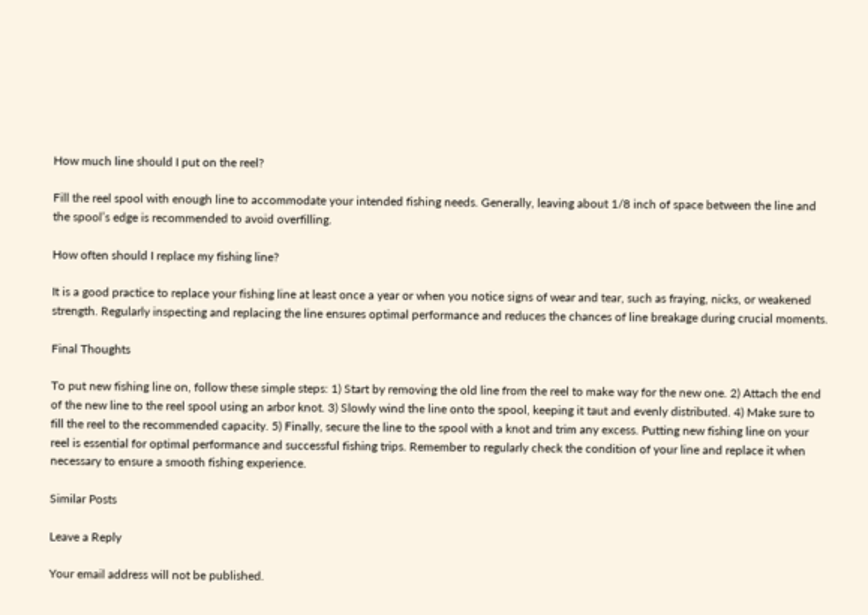How much line should I put on the reel?

Fill the reel spool with enough line to accommodate your intended fishing needs. Generally, leaving about 1/8 inch of space between the line and the spool’s edge is recommended to avoid overfilling.

How often should I replace my fishing line?

It is a good practice to replace your fishing line at least once a year or when you notice signs of wear and tear, such as fraying, nicks, or weakened strength. Regularly inspecting and replacing the line ensures optimal performance and reduces the chances of line breakage during crucial moments.

Final Thoughts

To put new fishing line on, follow these simple steps: 1) Start by removing the old line from the reel to make way for the new one. 2) Attach the end of the new line to the reel spool using an arbor knot. 3) Slowly wind the line onto the spool, keeping it taut and evenly distributed. 4) Make sure to fill the reel to the recommended capacity. 5) Finally, secure the line to the spool with a knot and trim any excess. Putting new fishing line on your reel is essential for optimal performance and successful fishing trips. Remember to regularly check the condition of your line and replace it when necessary to ensure a smooth fishing experience.

Similar Posts

Leave a Reply

Your email address will not be published.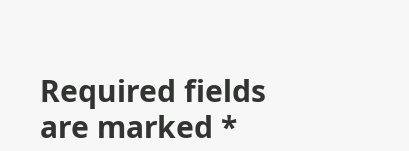Required fields are marked *